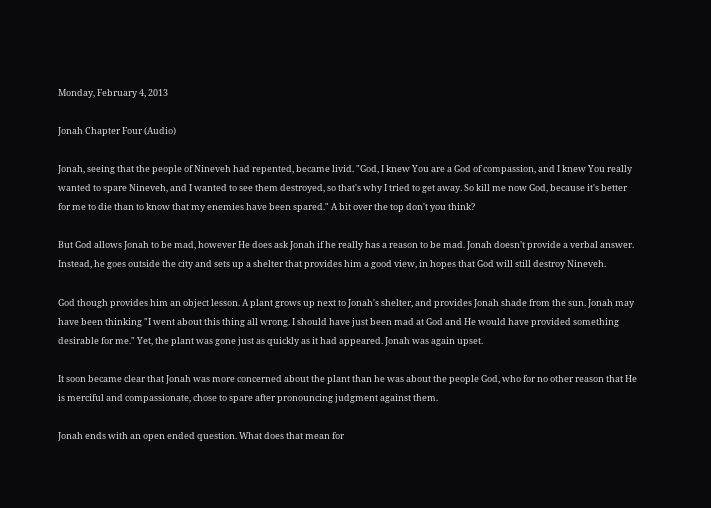Monday, February 4, 2013

Jonah Chapter Four (Audio)

Jonah, seeing that the people of Nineveh had repented, became livid. "God, I knew You are a God of compassion, and I knew You really wanted to spare Nineveh, and I wanted to see them destroyed, so that's why I tried to get away. So kill me now God, because it's better for me to die than to know that my enemies have been spared." A bit over the top don't you think?

But God allows Jonah to be mad, however He does ask Jonah if he really has a reason to be mad. Jonah doesn't provide a verbal answer. Instead, he goes outside the city and sets up a shelter that provides him a good view, in hopes that God will still destroy Nineveh.

God though provides him an object lesson. A plant grows up next to Jonah's shelter, and provides Jonah shade from the sun. Jonah may have been thinking "I went about this thing all wrong. I should have just been mad at God and He would have provided something desirable for me." Yet, the plant was gone just as quickly as it had appeared. Jonah was again upset.

It soon became clear that Jonah was more concerned about the plant than he was about the people God, who for no other reason that He is merciful and compassionate, chose to spare after pronouncing judgment against them.

Jonah ends with an open ended question. What does that mean for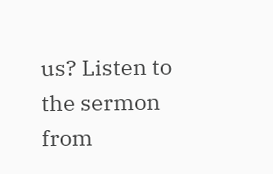us? Listen to the sermon from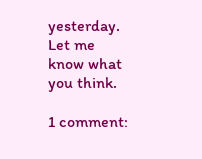yesterday. Let me know what you think.

1 comment: